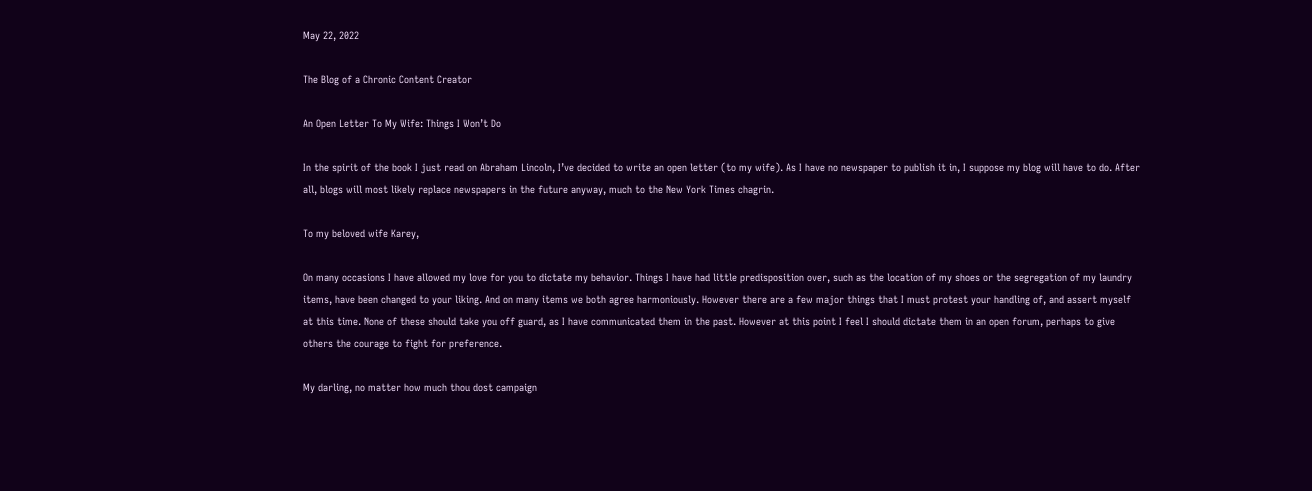May 22, 2022

The Blog of a Chronic Content Creator

An Open Letter To My Wife: Things I Won’t Do

In the spirit of the book I just read on Abraham Lincoln, I’ve decided to write an open letter (to my wife). As I have no newspaper to publish it in, I suppose my blog will have to do. After all, blogs will most likely replace newspapers in the future anyway, much to the New York Times chagrin.

To my beloved wife Karey,

On many occasions I have allowed my love for you to dictate my behavior. Things I have had little predisposition over, such as the location of my shoes or the segregation of my laundry items, have been changed to your liking. And on many items we both agree harmoniously. However there are a few major things that I must protest your handling of, and assert myself at this time. None of these should take you off guard, as I have communicated them in the past. However at this point I feel I should dictate them in an open forum, perhaps to give others the courage to fight for preference.

My darling, no matter how much thou dost campaign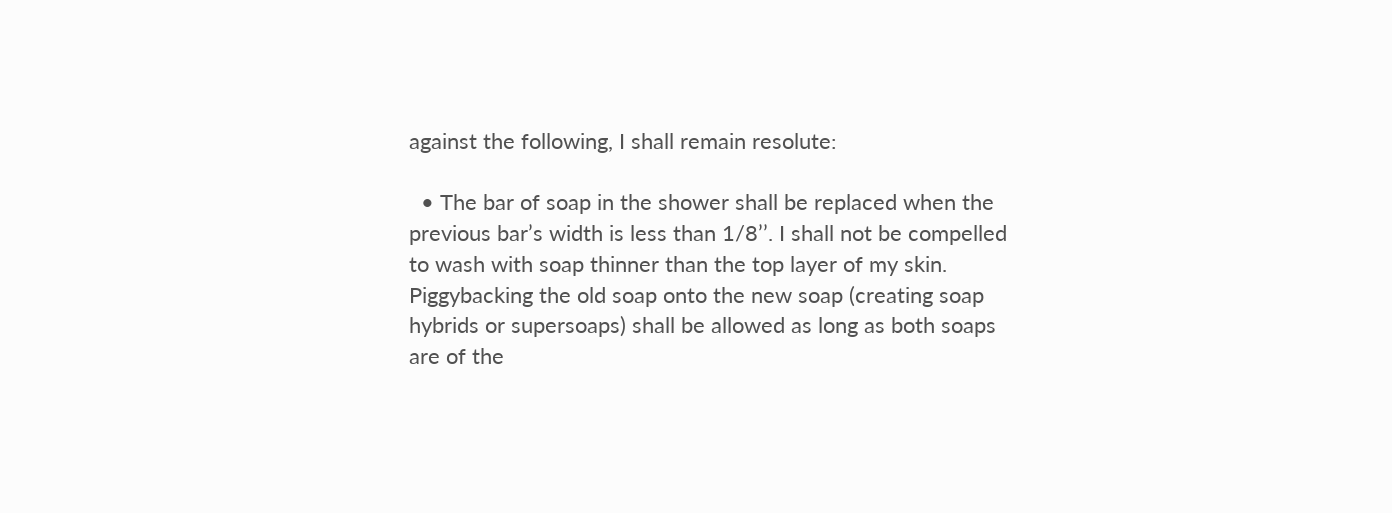against the following, I shall remain resolute:

  • The bar of soap in the shower shall be replaced when the previous bar’s width is less than 1/8’’. I shall not be compelled to wash with soap thinner than the top layer of my skin. Piggybacking the old soap onto the new soap (creating soap hybrids or supersoaps) shall be allowed as long as both soaps are of the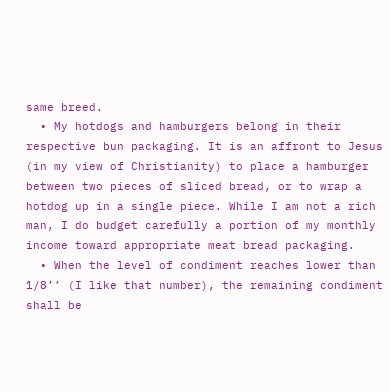same breed.
  • My hotdogs and hamburgers belong in their respective bun packaging. It is an affront to Jesus (in my view of Christianity) to place a hamburger between two pieces of sliced bread, or to wrap a hotdog up in a single piece. While I am not a rich man, I do budget carefully a portion of my monthly income toward appropriate meat bread packaging.
  • When the level of condiment reaches lower than 1/8’’ (I like that number), the remaining condiment shall be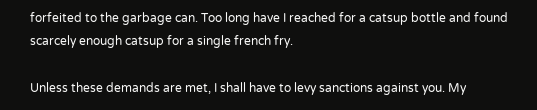forfeited to the garbage can. Too long have I reached for a catsup bottle and found scarcely enough catsup for a single french fry.

Unless these demands are met, I shall have to levy sanctions against you. My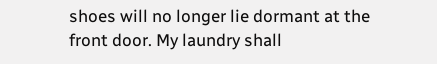shoes will no longer lie dormant at the front door. My laundry shall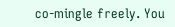co-mingle freely. You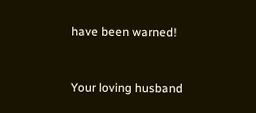have been warned!


Your loving husband